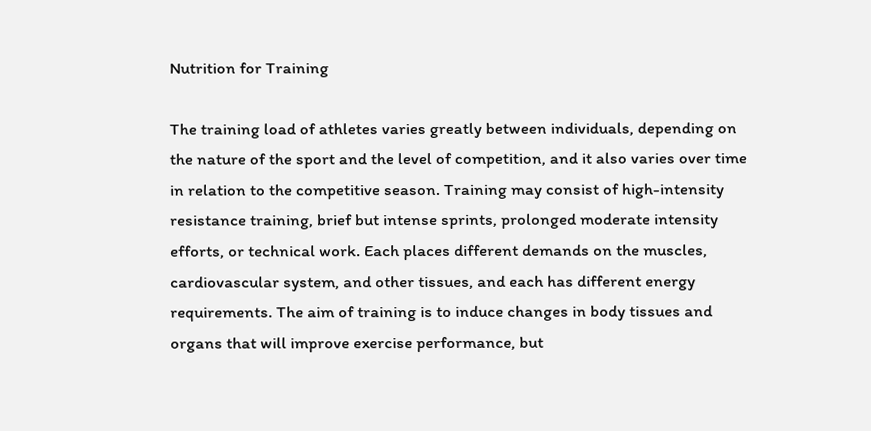Nutrition for Training

The training load of athletes varies greatly between individuals, depending on the nature of the sport and the level of competition, and it also varies over time in relation to the competitive season. Training may consist of high-intensity resistance training, brief but intense sprints, prolonged moderate intensity efforts, or technical work. Each places different demands on the muscles, cardiovascular system, and other tissues, and each has different energy requirements. The aim of training is to induce changes in body tissues and organs that will improve exercise performance, but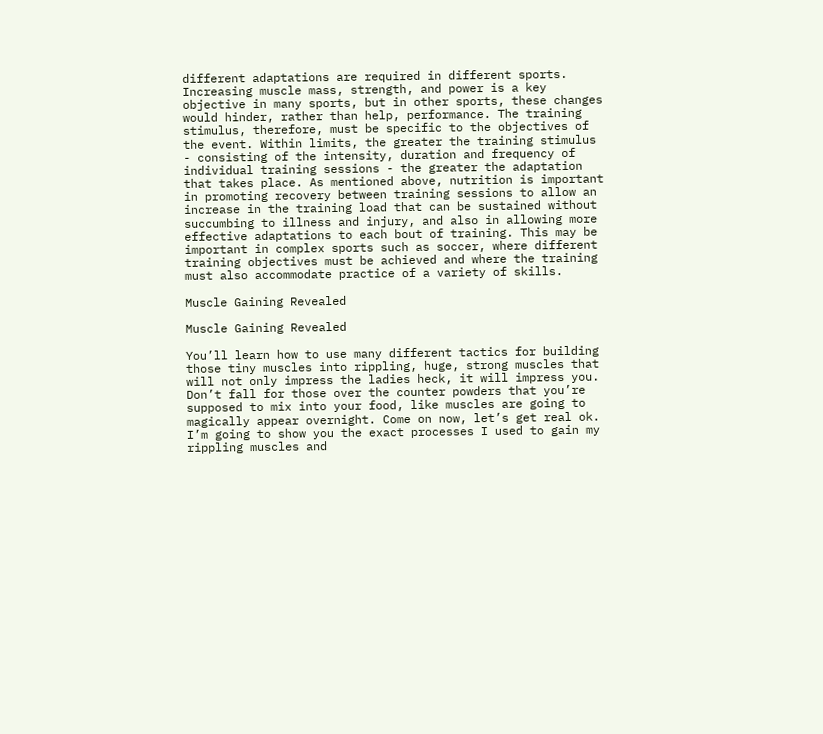different adaptations are required in different sports. Increasing muscle mass, strength, and power is a key objective in many sports, but in other sports, these changes would hinder, rather than help, performance. The training stimulus, therefore, must be specific to the objectives of the event. Within limits, the greater the training stimulus - consisting of the intensity, duration and frequency of individual training sessions - the greater the adaptation that takes place. As mentioned above, nutrition is important in promoting recovery between training sessions to allow an increase in the training load that can be sustained without succumbing to illness and injury, and also in allowing more effective adaptations to each bout of training. This may be important in complex sports such as soccer, where different training objectives must be achieved and where the training must also accommodate practice of a variety of skills.

Muscle Gaining Revealed

Muscle Gaining Revealed

You’ll learn how to use many different tactics for building those tiny muscles into rippling, huge, strong muscles that will not only impress the ladies heck, it will impress you. Don’t fall for those over the counter powders that you’re supposed to mix into your food, like muscles are going to magically appear overnight. Come on now, let’s get real ok. I’m going to show you the exact processes I used to gain my rippling muscles and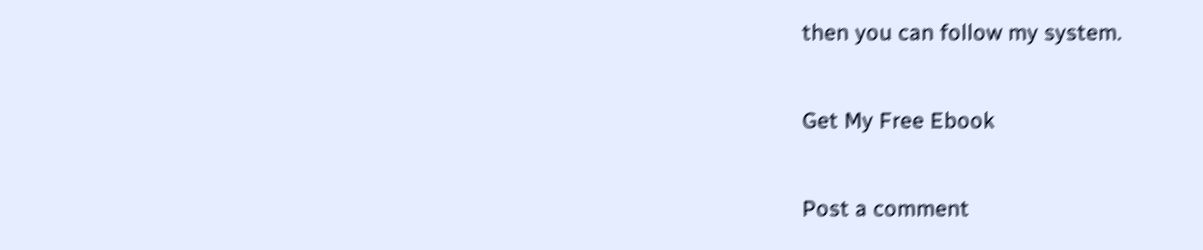then you can follow my system.

Get My Free Ebook

Post a comment